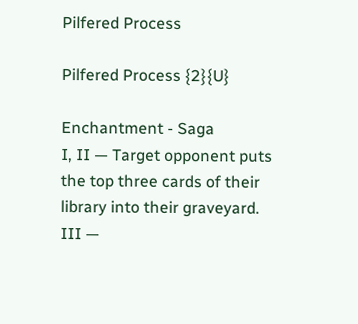Pilfered Process

Pilfered Process {2}{U}

Enchantment - Saga
I, II — Target opponent puts the top three cards of their library into their graveyard.
III —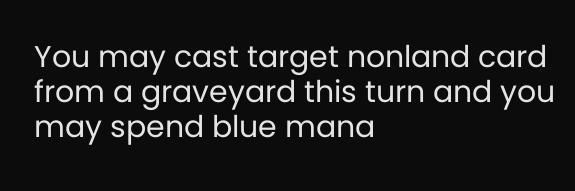You may cast target nonland card from a graveyard this turn and you may spend blue mana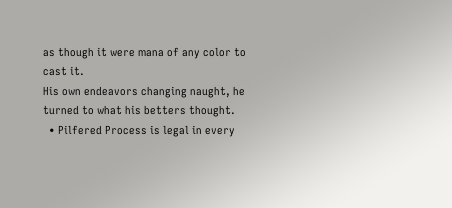as though it were mana of any color to cast it.
His own endeavors changing naught, he turned to what his betters thought.
  • Pilfered Process is legal in every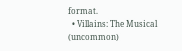format.
  • Villains: The Musical (uncommon)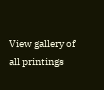View gallery of all printings